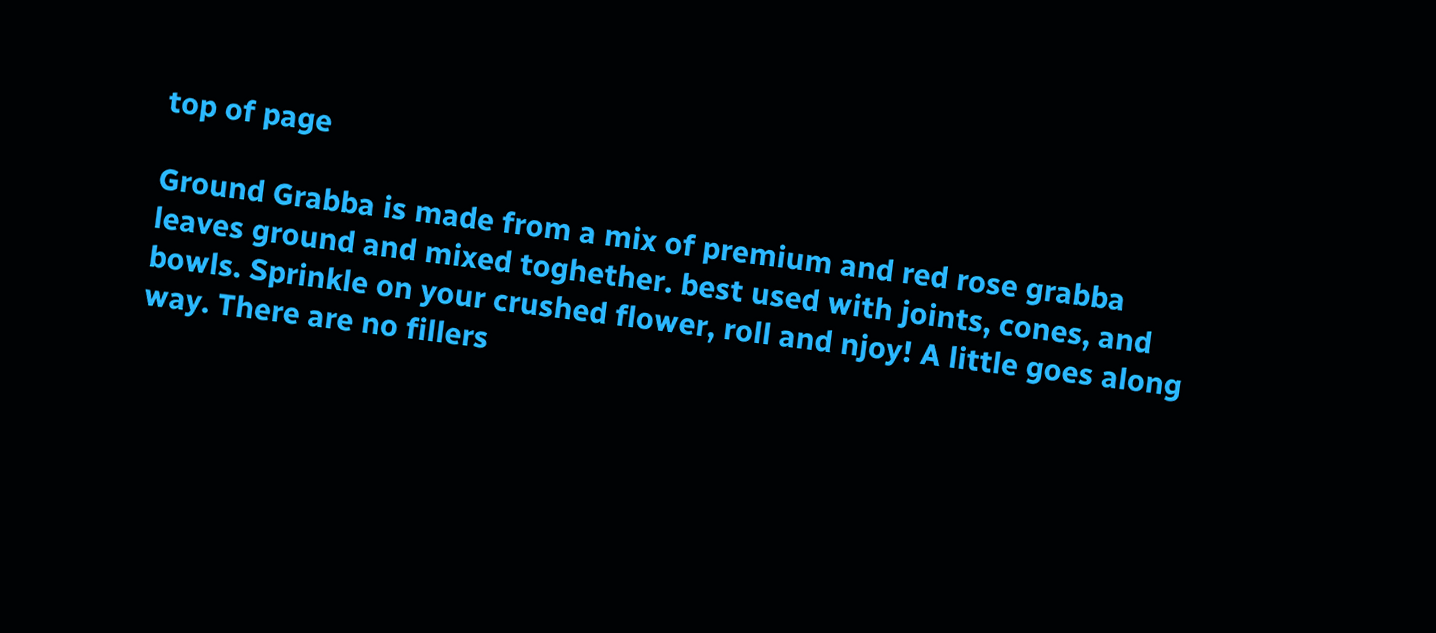top of page

Ground Grabba is made from a mix of premium and red rose grabba leaves ground and mixed toghether. best used with joints, cones, and bowls. Sprinkle on your crushed flower, roll and njoy! A little goes along way. There are no fillers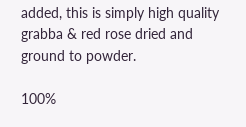added, this is simply high quality grabba & red rose dried and ground to powder.

100%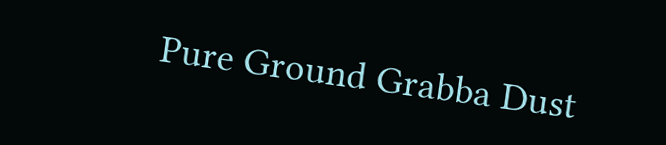Pure Ground Grabba Dust